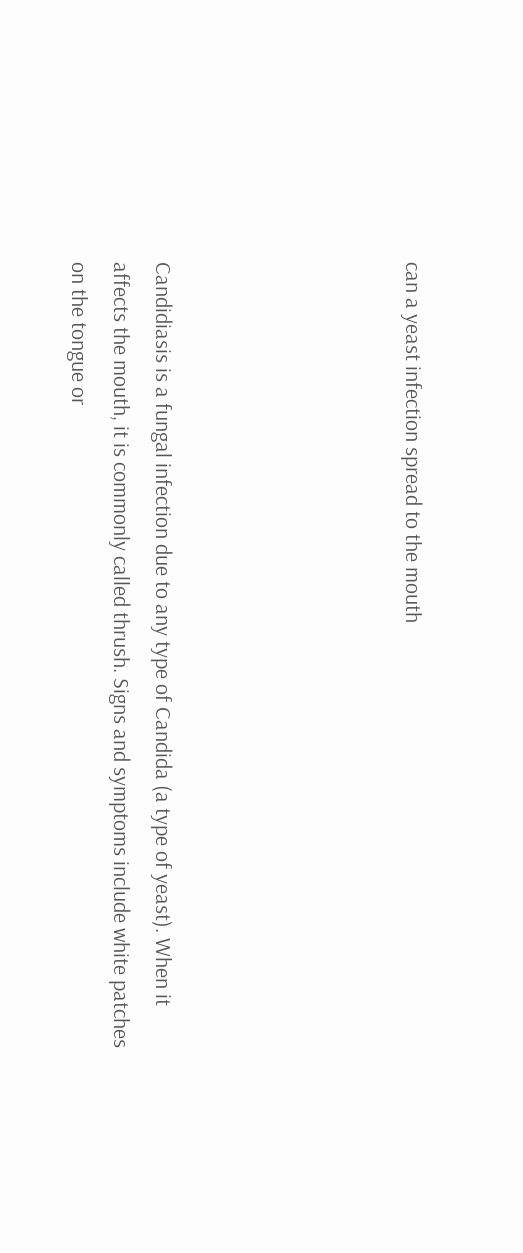can a yeast infection spread to the mouth





Candidiasis is a fungal infection due to any type of Candida (a type of yeast). When it affects the mouth, it is commonly called thrush. Signs and symptoms include white patches on the tongue or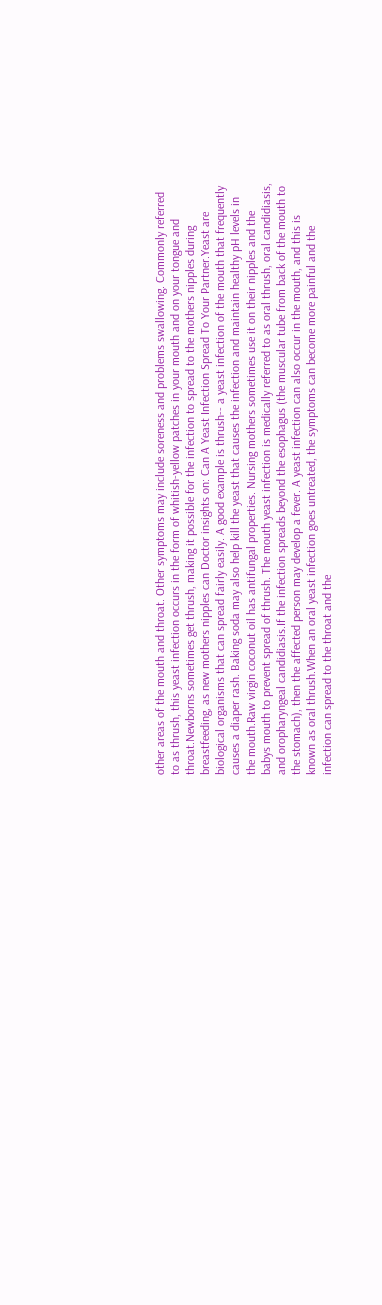other areas of the mouth and throat. Other symptoms may include soreness and problems swallowing. Commonly referred to as thrush, this yeast infection occurs in the form of whitish-yellow patches in your mouth and on your tongue and throat.Newborns sometimes get thrush, making it possible for the infection to spread to the mothers nipples during breastfeeding, as new mothers nipples can Doctor insights on: Can A Yeast Infection Spread To Your Partner.Yeast are biological organisms that can spread fairly easily. A good example is thrush-- a yeast infection of the mouth that frequently causes a diaper rash. Baking soda may also help kill the yeast that causes the infection and maintain healthy pH levels in the mouth.Raw virgin coconut oil has antifungal properties. Nursing mothers sometimes use it on their nipples and the babys mouth to prevent spread of thrush. The mouth yeast infection is medically referred to as oral thrush, oral candidiasis, and oropharyngeal candidiasis.If the infection spreads beyond the esophagus (the muscular tube from back of the mouth to the stomach), then the affected person may develop a fever. A yeast infection can also occur in the mouth, and this is known as oral thrush.When an oral yeast infection goes untreated, the symptoms can become more painful and the infection can spread to the throat and the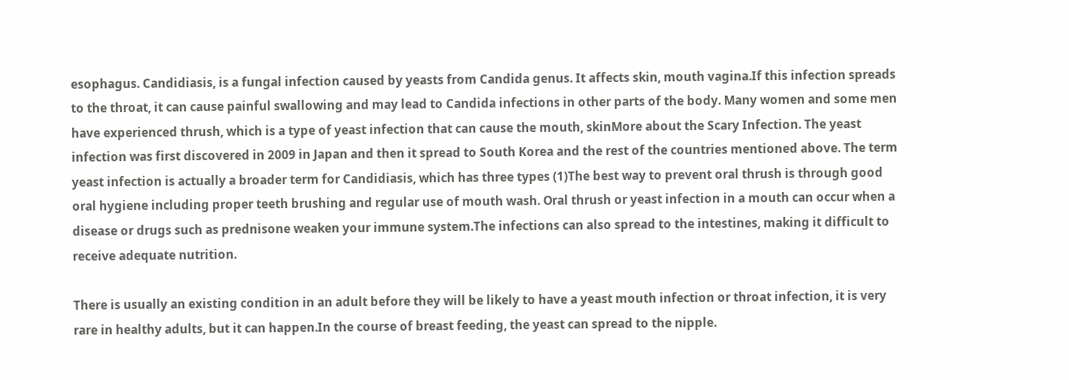esophagus. Candidiasis, is a fungal infection caused by yeasts from Candida genus. It affects skin, mouth vagina.If this infection spreads to the throat, it can cause painful swallowing and may lead to Candida infections in other parts of the body. Many women and some men have experienced thrush, which is a type of yeast infection that can cause the mouth, skinMore about the Scary Infection. The yeast infection was first discovered in 2009 in Japan and then it spread to South Korea and the rest of the countries mentioned above. The term yeast infection is actually a broader term for Candidiasis, which has three types (1)The best way to prevent oral thrush is through good oral hygiene including proper teeth brushing and regular use of mouth wash. Oral thrush or yeast infection in a mouth can occur when a disease or drugs such as prednisone weaken your immune system.The infections can also spread to the intestines, making it difficult to receive adequate nutrition.

There is usually an existing condition in an adult before they will be likely to have a yeast mouth infection or throat infection, it is very rare in healthy adults, but it can happen.In the course of breast feeding, the yeast can spread to the nipple.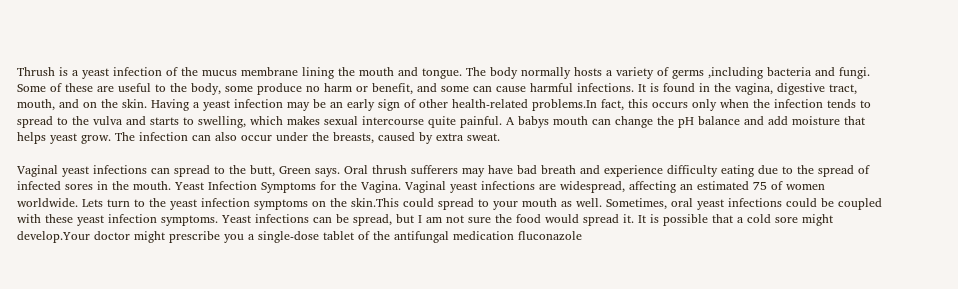Thrush is a yeast infection of the mucus membrane lining the mouth and tongue. The body normally hosts a variety of germs ,including bacteria and fungi. Some of these are useful to the body, some produce no harm or benefit, and some can cause harmful infections. It is found in the vagina, digestive tract, mouth, and on the skin. Having a yeast infection may be an early sign of other health-related problems.In fact, this occurs only when the infection tends to spread to the vulva and starts to swelling, which makes sexual intercourse quite painful. A babys mouth can change the pH balance and add moisture that helps yeast grow. The infection can also occur under the breasts, caused by extra sweat.

Vaginal yeast infections can spread to the butt, Green says. Oral thrush sufferers may have bad breath and experience difficulty eating due to the spread of infected sores in the mouth. Yeast Infection Symptoms for the Vagina. Vaginal yeast infections are widespread, affecting an estimated 75 of women worldwide. Lets turn to the yeast infection symptoms on the skin.This could spread to your mouth as well. Sometimes, oral yeast infections could be coupled with these yeast infection symptoms. Yeast infections can be spread, but I am not sure the food would spread it. It is possible that a cold sore might develop.Your doctor might prescribe you a single-dose tablet of the antifungal medication fluconazole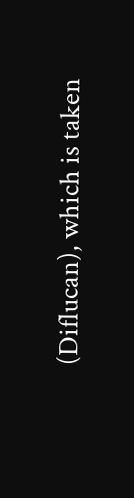(Diflucan), which is taken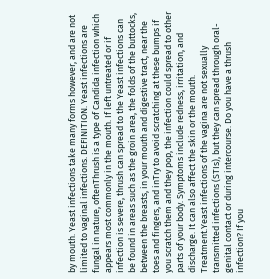by mouth. Yeast infections take many forms however, and are not limited to vaginal infections. DEFINITION. Yeast infections are fungal in nature, oftenThrush is a type of Candida infection which appears most commonly in the mouth. If left untreated or if infection is severe, thrush can spread to the Yeast infections can be found in areas such as the groin area, the folds of the buttocks, between the breasts, in your mouth and digestive tract, near the toes and fingers, and inTry to avoid scratching at these bumps if you scratch them and they pop, the infection could spread to other parts of your body. Symptoms include redness, irritation, and discharge. It can also affect the skin or the mouth. Treatment.Yeast infections of the vagina are not sexually transmitted infections (STIs), but they can spread through oral-genital contact or during intercourse. Do you have a thrush infection? If you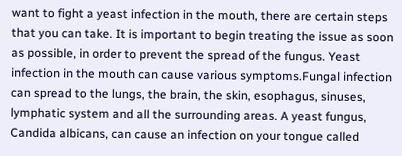want to fight a yeast infection in the mouth, there are certain steps that you can take. It is important to begin treating the issue as soon as possible, in order to prevent the spread of the fungus. Yeast infection in the mouth can cause various symptoms.Fungal infection can spread to the lungs, the brain, the skin, esophagus, sinuses, lymphatic system and all the surrounding areas. A yeast fungus, Candida albicans, can cause an infection on your tongue called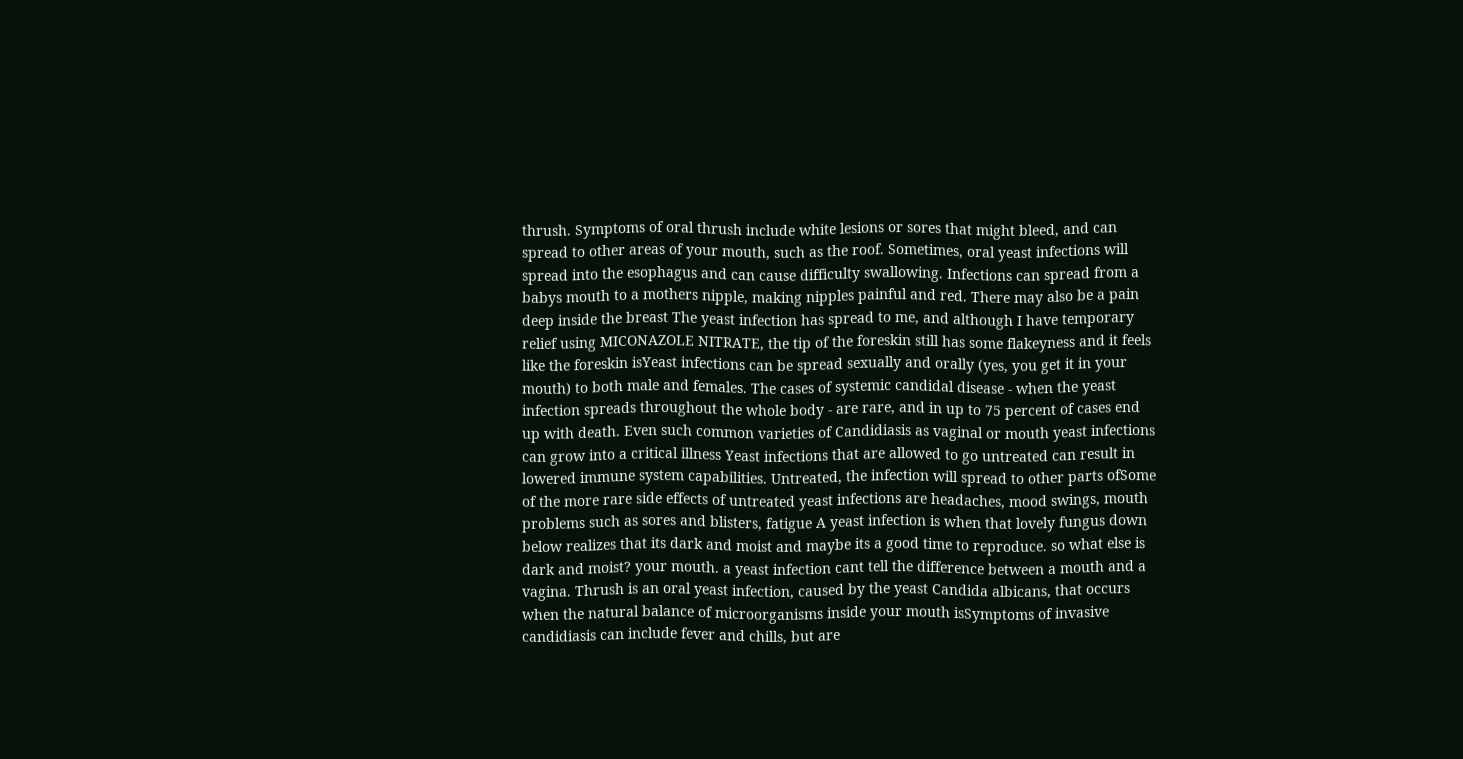thrush. Symptoms of oral thrush include white lesions or sores that might bleed, and can spread to other areas of your mouth, such as the roof. Sometimes, oral yeast infections will spread into the esophagus and can cause difficulty swallowing. Infections can spread from a babys mouth to a mothers nipple, making nipples painful and red. There may also be a pain deep inside the breast The yeast infection has spread to me, and although I have temporary relief using MICONAZOLE NITRATE, the tip of the foreskin still has some flakeyness and it feels like the foreskin isYeast infections can be spread sexually and orally (yes, you get it in your mouth) to both male and females. The cases of systemic candidal disease - when the yeast infection spreads throughout the whole body - are rare, and in up to 75 percent of cases end up with death. Even such common varieties of Candidiasis as vaginal or mouth yeast infections can grow into a critical illness Yeast infections that are allowed to go untreated can result in lowered immune system capabilities. Untreated, the infection will spread to other parts ofSome of the more rare side effects of untreated yeast infections are headaches, mood swings, mouth problems such as sores and blisters, fatigue A yeast infection is when that lovely fungus down below realizes that its dark and moist and maybe its a good time to reproduce. so what else is dark and moist? your mouth. a yeast infection cant tell the difference between a mouth and a vagina. Thrush is an oral yeast infection, caused by the yeast Candida albicans, that occurs when the natural balance of microorganisms inside your mouth isSymptoms of invasive candidiasis can include fever and chills, but are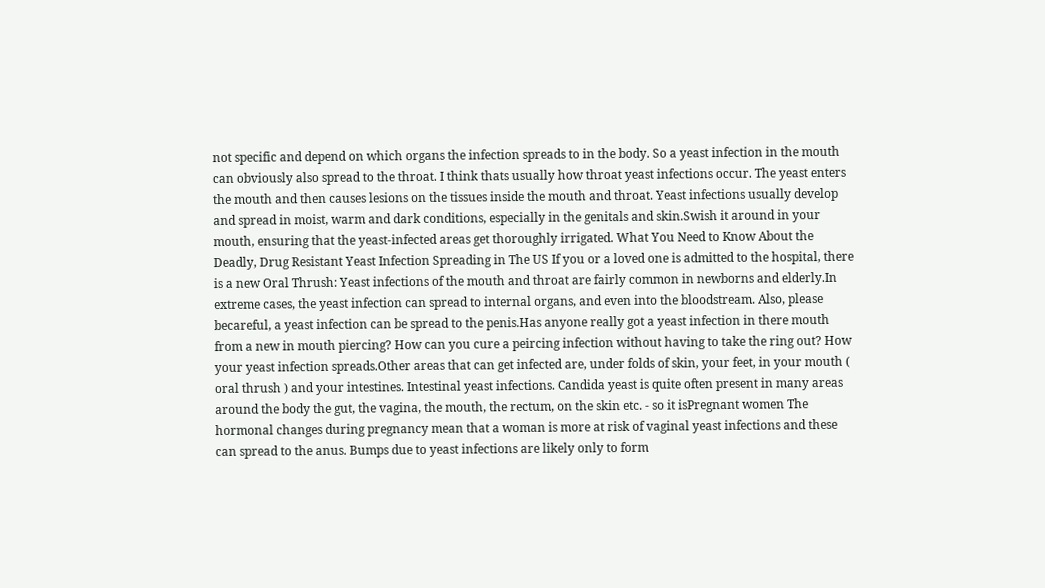not specific and depend on which organs the infection spreads to in the body. So a yeast infection in the mouth can obviously also spread to the throat. I think thats usually how throat yeast infections occur. The yeast enters the mouth and then causes lesions on the tissues inside the mouth and throat. Yeast infections usually develop and spread in moist, warm and dark conditions, especially in the genitals and skin.Swish it around in your mouth, ensuring that the yeast-infected areas get thoroughly irrigated. What You Need to Know About the Deadly, Drug Resistant Yeast Infection Spreading in The US If you or a loved one is admitted to the hospital, there is a new Oral Thrush: Yeast infections of the mouth and throat are fairly common in newborns and elderly.In extreme cases, the yeast infection can spread to internal organs, and even into the bloodstream. Also, please becareful, a yeast infection can be spread to the penis.Has anyone really got a yeast infection in there mouth from a new in mouth piercing? How can you cure a peircing infection without having to take the ring out? How your yeast infection spreads.Other areas that can get infected are, under folds of skin, your feet, in your mouth ( oral thrush ) and your intestines. Intestinal yeast infections. Candida yeast is quite often present in many areas around the body the gut, the vagina, the mouth, the rectum, on the skin etc. - so it isPregnant women The hormonal changes during pregnancy mean that a woman is more at risk of vaginal yeast infections and these can spread to the anus. Bumps due to yeast infections are likely only to form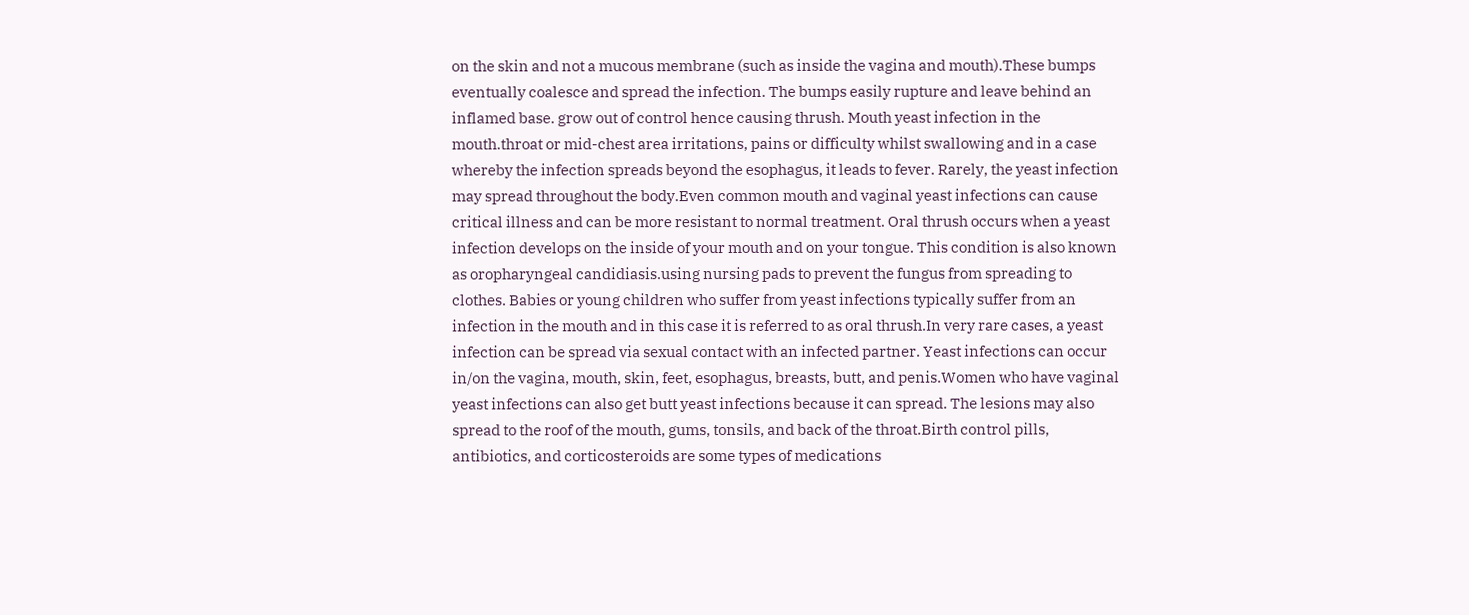on the skin and not a mucous membrane (such as inside the vagina and mouth).These bumps eventually coalesce and spread the infection. The bumps easily rupture and leave behind an inflamed base. grow out of control hence causing thrush. Mouth yeast infection in the mouth.throat or mid-chest area irritations, pains or difficulty whilst swallowing and in a case whereby the infection spreads beyond the esophagus, it leads to fever. Rarely, the yeast infection may spread throughout the body.Even common mouth and vaginal yeast infections can cause critical illness and can be more resistant to normal treatment. Oral thrush occurs when a yeast infection develops on the inside of your mouth and on your tongue. This condition is also known as oropharyngeal candidiasis.using nursing pads to prevent the fungus from spreading to clothes. Babies or young children who suffer from yeast infections typically suffer from an infection in the mouth and in this case it is referred to as oral thrush.In very rare cases, a yeast infection can be spread via sexual contact with an infected partner. Yeast infections can occur in/on the vagina, mouth, skin, feet, esophagus, breasts, butt, and penis.Women who have vaginal yeast infections can also get butt yeast infections because it can spread. The lesions may also spread to the roof of the mouth, gums, tonsils, and back of the throat.Birth control pills, antibiotics, and corticosteroids are some types of medications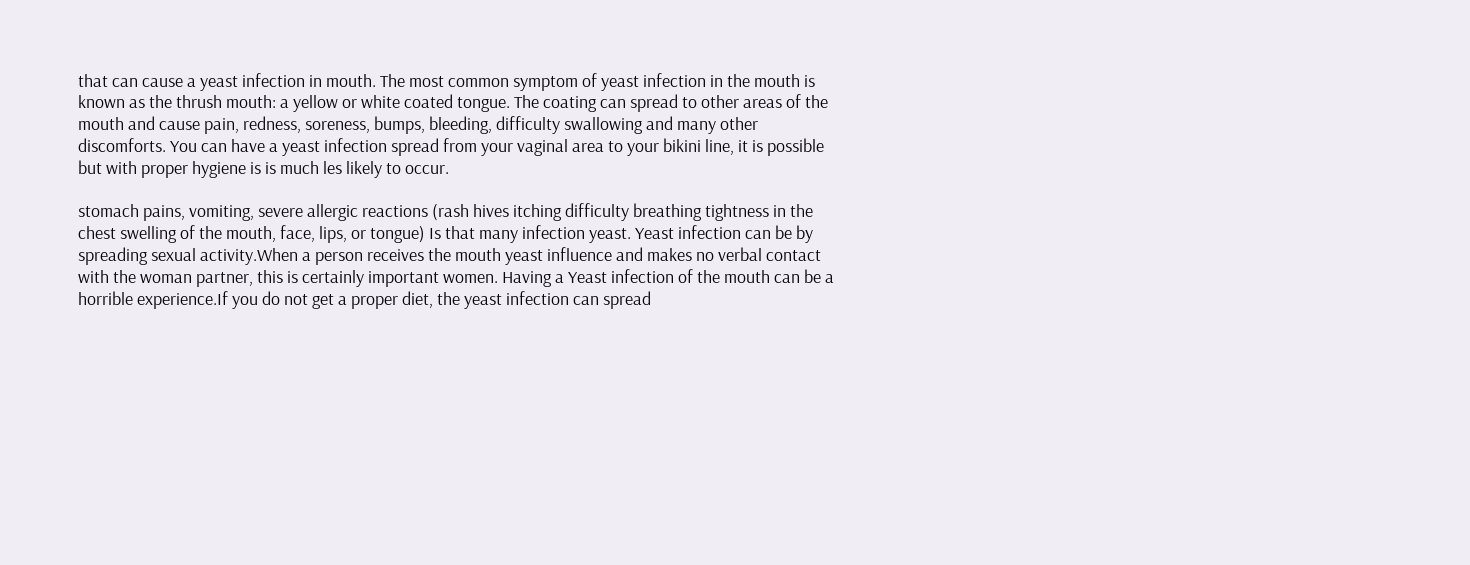that can cause a yeast infection in mouth. The most common symptom of yeast infection in the mouth is known as the thrush mouth: a yellow or white coated tongue. The coating can spread to other areas of the mouth and cause pain, redness, soreness, bumps, bleeding, difficulty swallowing and many other discomforts. You can have a yeast infection spread from your vaginal area to your bikini line, it is possible but with proper hygiene is is much les likely to occur.

stomach pains, vomiting, severe allergic reactions (rash hives itching difficulty breathing tightness in the chest swelling of the mouth, face, lips, or tongue) Is that many infection yeast. Yeast infection can be by spreading sexual activity.When a person receives the mouth yeast influence and makes no verbal contact with the woman partner, this is certainly important women. Having a Yeast infection of the mouth can be a horrible experience.If you do not get a proper diet, the yeast infection can spread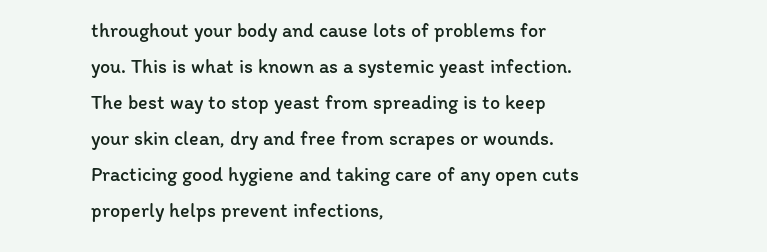throughout your body and cause lots of problems for you. This is what is known as a systemic yeast infection. The best way to stop yeast from spreading is to keep your skin clean, dry and free from scrapes or wounds. Practicing good hygiene and taking care of any open cuts properly helps prevent infections,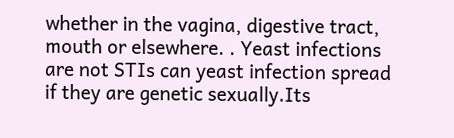whether in the vagina, digestive tract, mouth or elsewhere. . Yeast infections are not STIs can yeast infection spread if they are genetic sexually.Its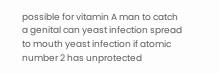possible for vitamin A man to catch a genital can yeast infection spread to mouth yeast infection if atomic number 2 has unprotected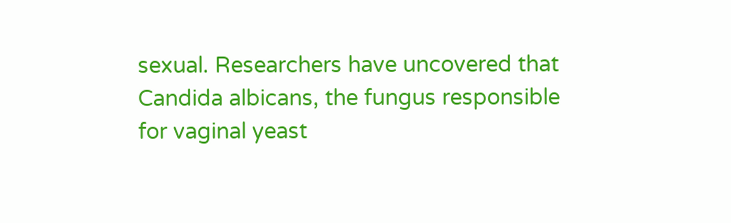sexual. Researchers have uncovered that Candida albicans, the fungus responsible for vaginal yeast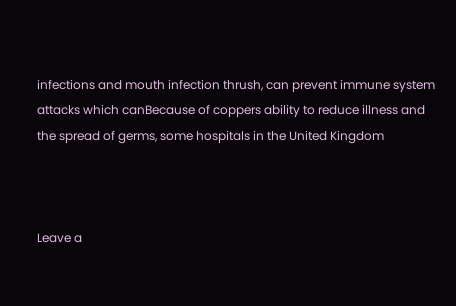infections and mouth infection thrush, can prevent immune system attacks which canBecause of coppers ability to reduce illness and the spread of germs, some hospitals in the United Kingdom



Leave a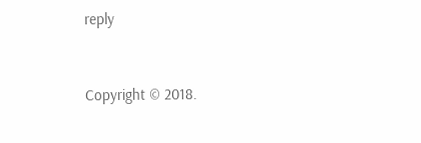reply


Copyright © 2018.